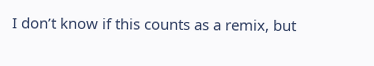I don’t know if this counts as a remix, but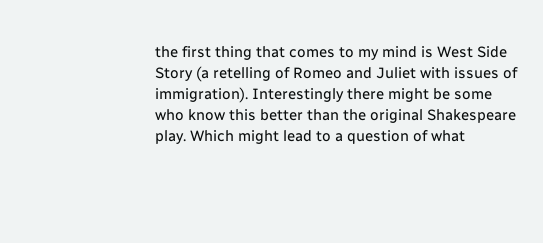the first thing that comes to my mind is West Side Story (a retelling of Romeo and Juliet with issues of immigration). Interestingly there might be some who know this better than the original Shakespeare play. Which might lead to a question of what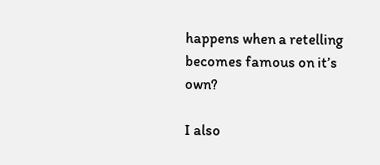happens when a retelling becomes famous on it’s own?

I also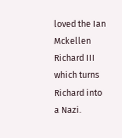loved the Ian Mckellen Richard III which turns Richard into a Nazi.